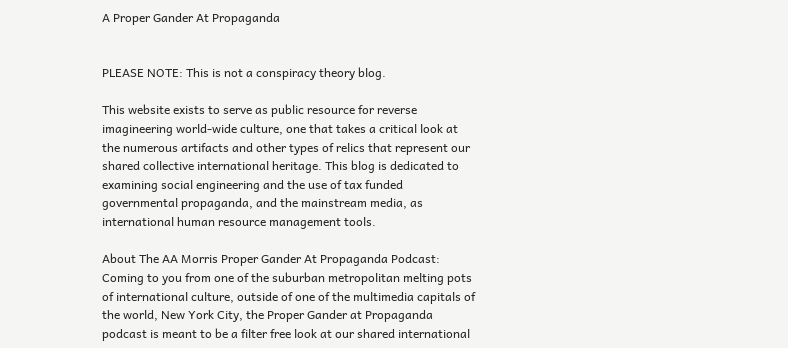A Proper Gander At Propaganda


PLEASE NOTE: This is not a conspiracy theory blog.

This website exists to serve as public resource for reverse imagineering world-wide culture, one that takes a critical look at the numerous artifacts and other types of relics that represent our shared collective international heritage. This blog is dedicated to examining social engineering and the use of tax funded governmental propaganda, and the mainstream media, as international human resource management tools.

About The AA Morris Proper Gander At Propaganda Podcast: Coming to you from one of the suburban metropolitan melting pots of international culture, outside of one of the multimedia capitals of the world, New York City, the Proper Gander at Propaganda podcast is meant to be a filter free look at our shared international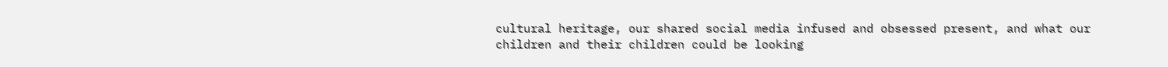cultural heritage, our shared social media infused and obsessed present, and what our children and their children could be looking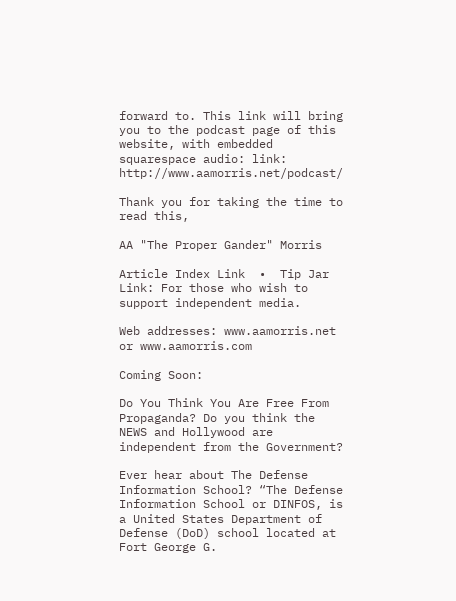forward to. This link will bring you to the podcast page of this website, with embedded squarespace audio: link: http://www.aamorris.net/podcast/

Thank you for taking the time to read this,

AA "The Proper Gander" Morris

Article Index Link  •  Tip Jar Link: For those who wish to support independent media.

Web addresses: www.aamorris.net or www.aamorris.com

Coming Soon:

Do You Think You Are Free From Propaganda? Do you think the NEWS and Hollywood are independent from the Government?

Ever hear about The Defense Information School? “The Defense Information School or DINFOS, is a United States Department of Defense (DoD) school located at Fort George G.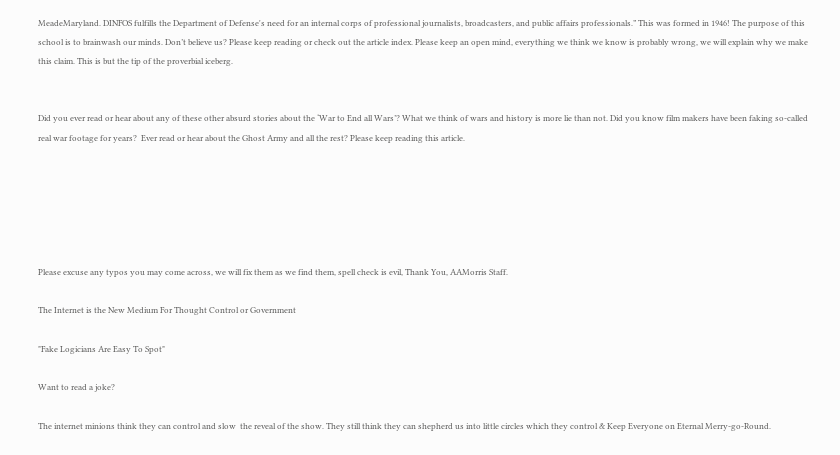MeadeMaryland. DINFOS fulfills the Department of Defense's need for an internal corps of professional journalists, broadcasters, and public affairs professionals.” This was formed in 1946! The purpose of this school is to brainwash our minds. Don’t believe us? Please keep reading or check out the article index. Please keep an open mind, everything we think we know is probably wrong, we will explain why we make this claim. This is but the tip of the proverbial iceberg.


Did you ever read or hear about any of these other absurd stories about the ‘War to End all Wars’? What we think of wars and history is more lie than not. Did you know film makers have been faking so-called real war footage for years?  Ever read or hear about the Ghost Army and all the rest? Please keep reading this article.






Please excuse any typos you may come across, we will fix them as we find them, spell check is evil, Thank You, AAMorris Staff.

The Internet is the New Medium For Thought Control or Government

"Fake Logicians Are Easy To Spot"

Want to read a joke?

The internet minions think they can control and slow  the reveal of the show. They still think they can shepherd us into little circles which they control & Keep Everyone on Eternal Merry-go-Round.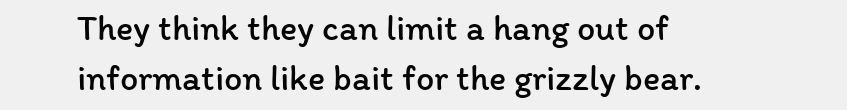They think they can limit a hang out of information like bait for the grizzly bear.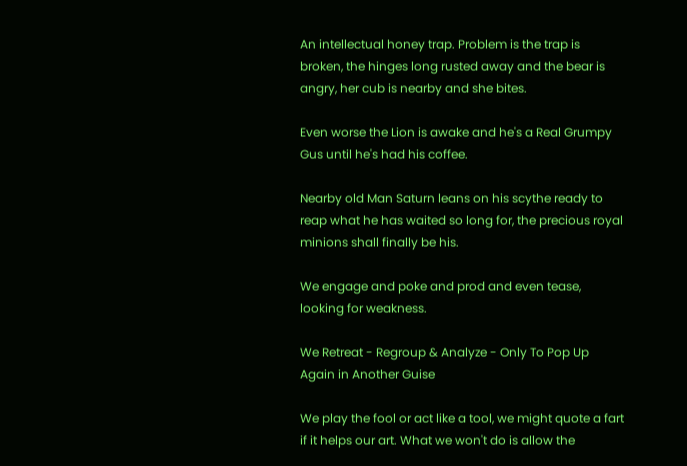An intellectual honey trap. Problem is the trap is broken, the hinges long rusted away and the bear is angry, her cub is nearby and she bites.

Even worse the Lion is awake and he's a Real Grumpy Gus until he's had his coffee.

Nearby old Man Saturn leans on his scythe ready to reap what he has waited so long for, the precious royal minions shall finally be his.

We engage and poke and prod and even tease, looking for weakness.

We Retreat - Regroup & Analyze - Only To Pop Up Again in Another Guise

We play the fool or act like a tool, we might quote a fart if it helps our art. What we won't do is allow the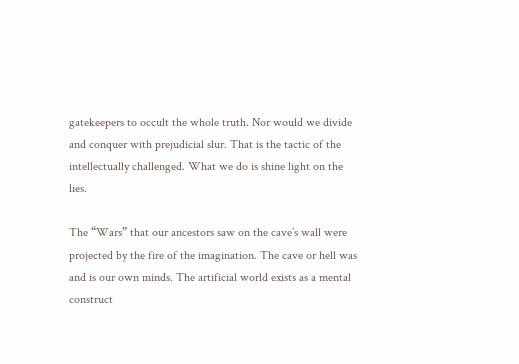gatekeepers to occult the whole truth. Nor would we divide and conquer with prejudicial slur. That is the tactic of the intellectually challenged. What we do is shine light on the lies.

The “Wars” that our ancestors saw on the cave’s wall were projected by the fire of the imagination. The cave or hell was and is our own minds. The artificial world exists as a mental construct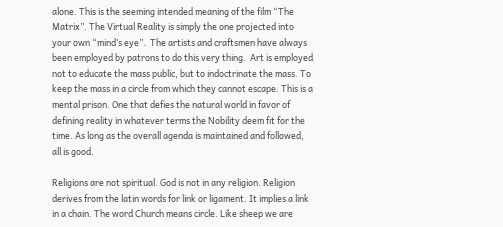alone. This is the seeming intended meaning of the film “The Matrix”. The Virtual Reality is simply the one projected into your own “mind’s eye”.  The artists and craftsmen have always been employed by patrons to do this very thing.  Art is employed not to educate the mass public, but to indoctrinate the mass. To keep the mass in a circle from which they cannot escape. This is a mental prison. One that defies the natural world in favor of defining reality in whatever terms the Nobility deem fit for the time. As long as the overall agenda is maintained and followed, all is good.

Religions are not spiritual. God is not in any religion. Religion derives from the latin words for link or ligament. It implies a link in a chain. The word Church means circle. Like sheep we are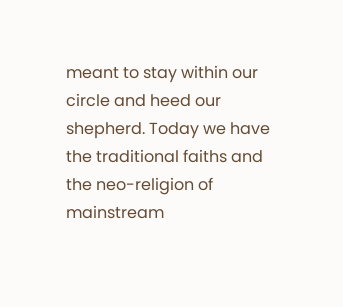meant to stay within our circle and heed our shepherd. Today we have the traditional faiths and the neo-religion of mainstream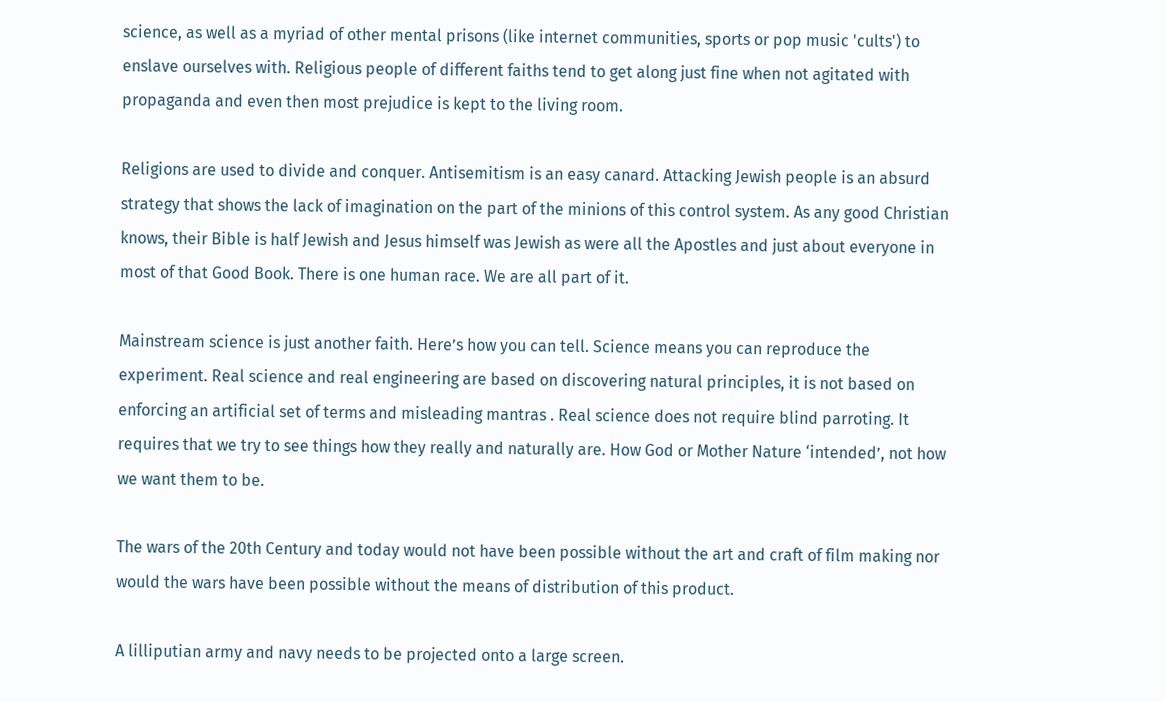science, as well as a myriad of other mental prisons (like internet communities, sports or pop music 'cults') to enslave ourselves with. Religious people of different faiths tend to get along just fine when not agitated with propaganda and even then most prejudice is kept to the living room.

Religions are used to divide and conquer. Antisemitism is an easy canard. Attacking Jewish people is an absurd strategy that shows the lack of imagination on the part of the minions of this control system. As any good Christian knows, their Bible is half Jewish and Jesus himself was Jewish as were all the Apostles and just about everyone in most of that Good Book. There is one human race. We are all part of it.

Mainstream science is just another faith. Here’s how you can tell. Science means you can reproduce the experiment. Real science and real engineering are based on discovering natural principles, it is not based on enforcing an artificial set of terms and misleading mantras . Real science does not require blind parroting. It requires that we try to see things how they really and naturally are. How God or Mother Nature ‘intended’, not how we want them to be.

The wars of the 20th Century and today would not have been possible without the art and craft of film making nor would the wars have been possible without the means of distribution of this product.

A lilliputian army and navy needs to be projected onto a large screen.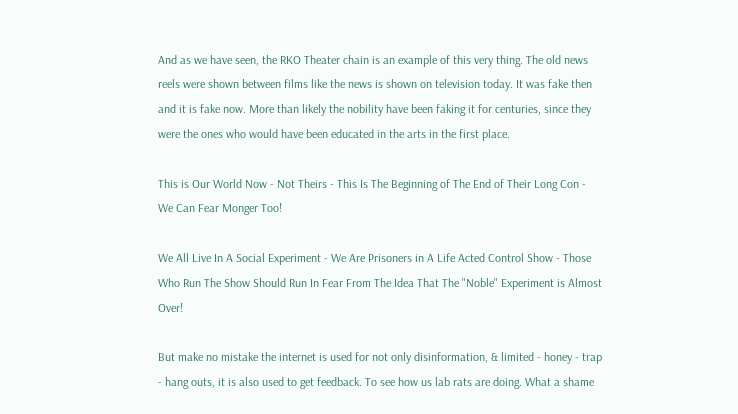And as we have seen, the RKO Theater chain is an example of this very thing. The old news reels were shown between films like the news is shown on television today. It was fake then and it is fake now. More than likely the nobility have been faking it for centuries, since they were the ones who would have been educated in the arts in the first place.

This is Our World Now - Not Theirs - This Is The Beginning of The End of Their Long Con - We Can Fear Monger Too!

We All Live In A Social Experiment - We Are Prisoners in A Life Acted Control Show - Those Who Run The Show Should Run In Fear From The Idea That The "Noble" Experiment is Almost Over!

But make no mistake the internet is used for not only disinformation, & limited - honey - trap - hang outs, it is also used to get feedback. To see how us lab rats are doing. What a shame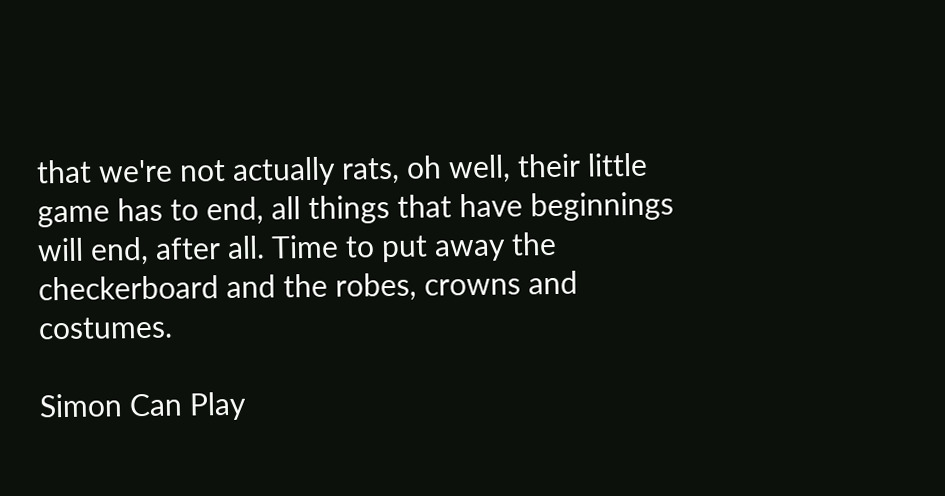that we're not actually rats, oh well, their little game has to end, all things that have beginnings will end, after all. Time to put away the checkerboard and the robes, crowns and costumes.

Simon Can Play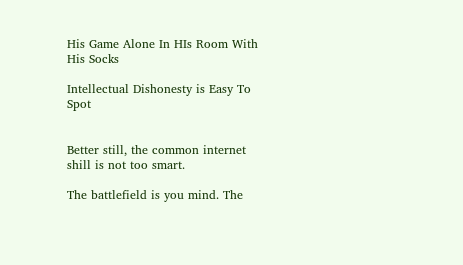His Game Alone In HIs Room With His Socks

Intellectual Dishonesty is Easy To Spot


Better still, the common internet shill is not too smart.

The battlefield is you mind. The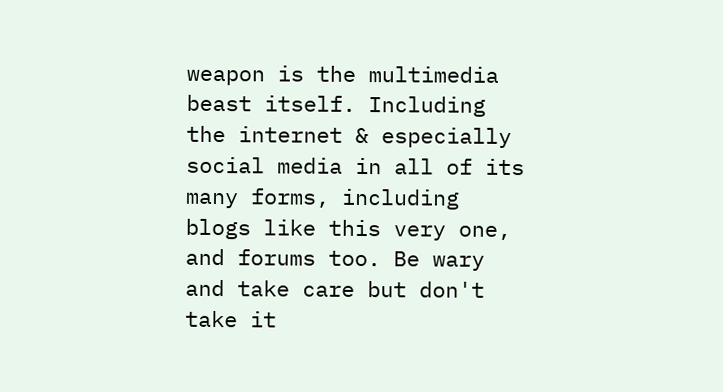weapon is the multimedia beast itself. Including the internet & especially social media in all of its many forms, including blogs like this very one, and forums too. Be wary and take care but don't take it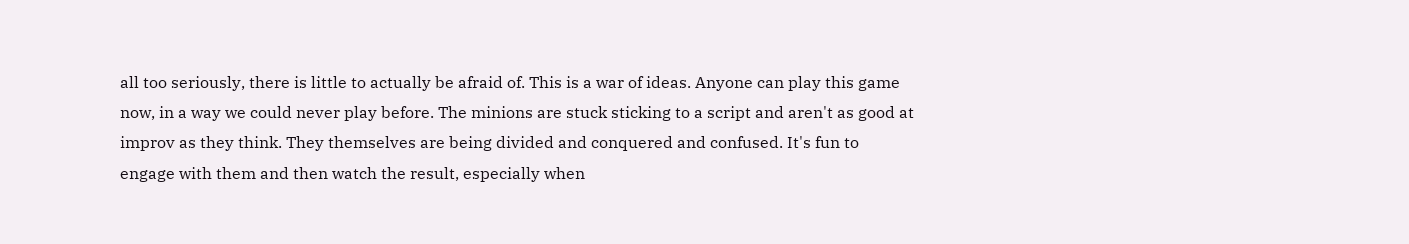all too seriously, there is little to actually be afraid of. This is a war of ideas. Anyone can play this game now, in a way we could never play before. The minions are stuck sticking to a script and aren't as good at improv as they think. They themselves are being divided and conquered and confused. It's fun to engage with them and then watch the result, especially when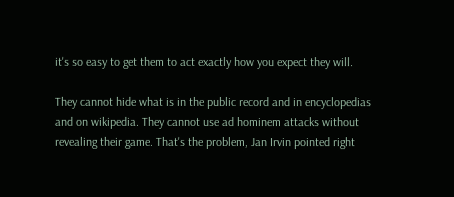it's so easy to get them to act exactly how you expect they will.

They cannot hide what is in the public record and in encyclopedias and on wikipedia. They cannot use ad hominem attacks without revealing their game. That's the problem, Jan Irvin pointed right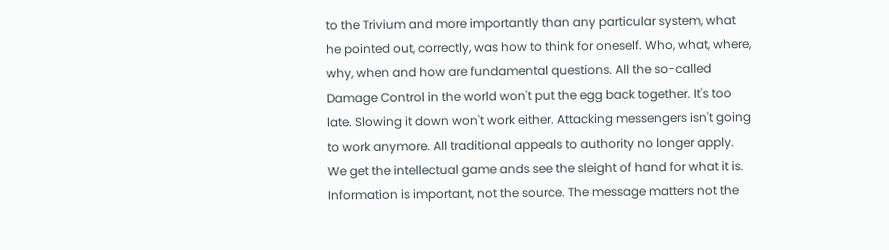to the Trivium and more importantly than any particular system, what he pointed out, correctly, was how to think for oneself. Who, what, where, why, when and how are fundamental questions. All the so-called Damage Control in the world won't put the egg back together. It's too late. Slowing it down won't work either. Attacking messengers isn't going to work anymore. All traditional appeals to authority no longer apply. We get the intellectual game ands see the sleight of hand for what it is. Information is important, not the source. The message matters not the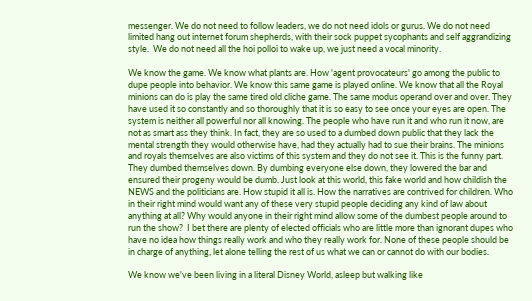messenger. We do not need to follow leaders, we do not need idols or gurus. We do not need limited hang out internet forum shepherds, with their sock puppet sycophants and self aggrandizing style.  We do not need all the hoi polloi to wake up, we just need a vocal minority.

We know the game. We know what plants are. How 'agent provocateurs' go among the public to dupe people into behavior. We know this same game is played online. We know that all the Royal minions can do is play the same tired old cliche game. The same modus operand over and over. They have used it so constantly and so thoroughly that it is so easy to see once your eyes are open. The system is neither all powerful nor all knowing. The people who have run it and who run it now, are not as smart ass they think. In fact, they are so used to a dumbed down public that they lack the mental strength they would otherwise have, had they actually had to sue their brains. The minions and royals themselves are also victims of this system and they do not see it. This is the funny part. They dumbed themselves down. By dumbing everyone else down, they lowered the bar and ensured their progeny would be dumb. Just look at this world, this fake world and how childish the NEWS and the politicians are. How stupid it all is. How the narratives are contrived for children. Who in their right mind would want any of these very stupid people deciding any kind of law about anything at all? Why would anyone in their right mind allow some of the dumbest people around to run the show?  I bet there are plenty of elected officials who are little more than ignorant dupes who have no idea how things really work and who they really work for. None of these people should be in charge of anything, let alone telling the rest of us what we can or cannot do with our bodies.

We know we've been living in a literal Disney World, asleep but walking like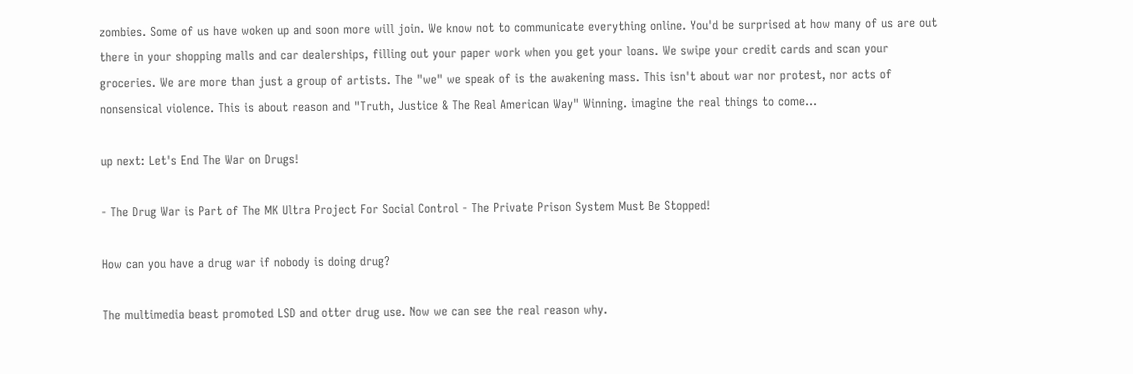zombies. Some of us have woken up and soon more will join. We know not to communicate everything online. You'd be surprised at how many of us are out there in your shopping malls and car dealerships, filling out your paper work when you get your loans. We swipe your credit cards and scan your groceries. We are more than just a group of artists. The "we" we speak of is the awakening mass. This isn't about war nor protest, nor acts of nonsensical violence. This is about reason and "Truth, Justice & The Real American Way" Winning. imagine the real things to come...

up next: Let's End The War on Drugs!

- The Drug War is Part of The MK Ultra Project For Social Control - The Private Prison System Must Be Stopped!

How can you have a drug war if nobody is doing drug?

The multimedia beast promoted LSD and otter drug use. Now we can see the real reason why.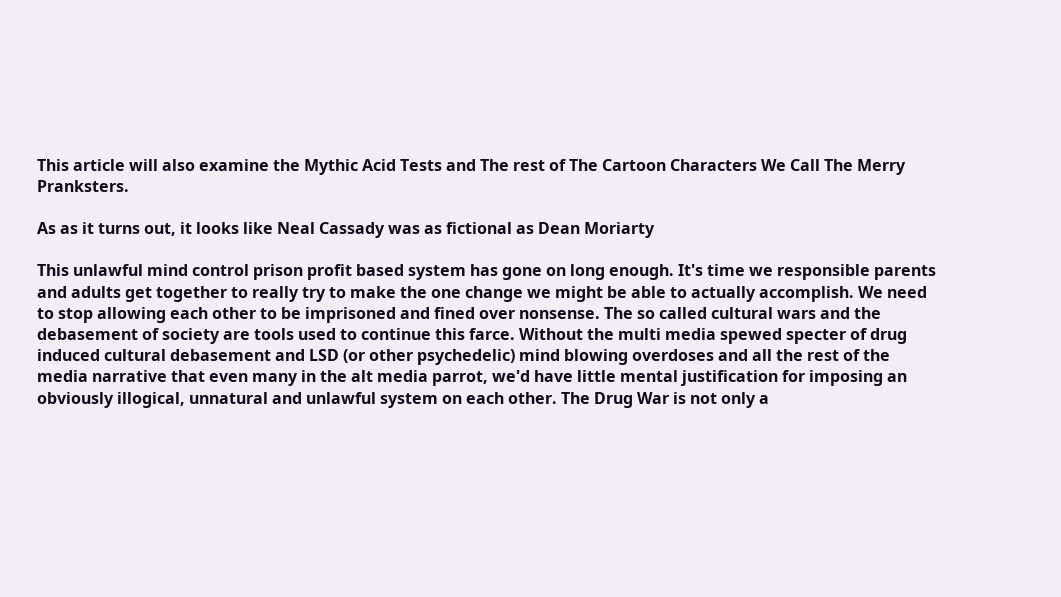This article will also examine the Mythic Acid Tests and The rest of The Cartoon Characters We Call The Merry Pranksters.

As as it turns out, it looks like Neal Cassady was as fictional as Dean Moriarty

This unlawful mind control prison profit based system has gone on long enough. It's time we responsible parents and adults get together to really try to make the one change we might be able to actually accomplish. We need to stop allowing each other to be imprisoned and fined over nonsense. The so called cultural wars and the debasement of society are tools used to continue this farce. Without the multi media spewed specter of drug induced cultural debasement and LSD (or other psychedelic) mind blowing overdoses and all the rest of the media narrative that even many in the alt media parrot, we'd have little mental justification for imposing an obviously illogical, unnatural and unlawful system on each other. The Drug War is not only a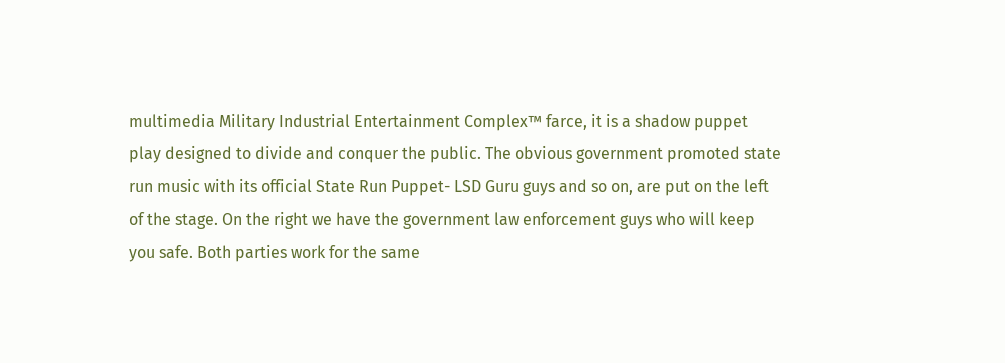multimedia Military Industrial Entertainment Complex™ farce, it is a shadow puppet play designed to divide and conquer the public. The obvious government promoted state run music with its official State Run Puppet- LSD Guru guys and so on, are put on the left of the stage. On the right we have the government law enforcement guys who will keep you safe. Both parties work for the same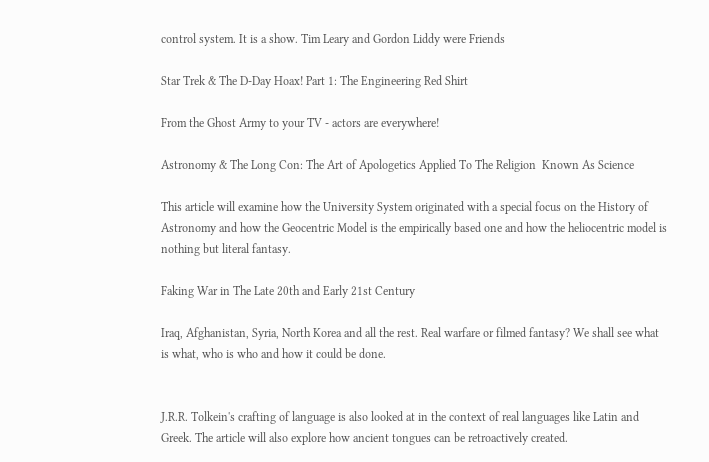control system. It is a show. Tim Leary and Gordon Liddy were Friends

Star Trek & The D-Day Hoax! Part 1: The Engineering Red Shirt

From the Ghost Army to your TV - actors are everywhere!

Astronomy & The Long Con: The Art of Apologetics Applied To The Religion  Known As Science

This article will examine how the University System originated with a special focus on the History of Astronomy and how the Geocentric Model is the empirically based one and how the heliocentric model is nothing but literal fantasy.

Faking War in The Late 20th and Early 21st Century

Iraq, Afghanistan, Syria, North Korea and all the rest. Real warfare or filmed fantasy? We shall see what is what, who is who and how it could be done.


J.R.R. Tolkein's crafting of language is also looked at in the context of real languages like Latin and Greek. The article will also explore how ancient tongues can be retroactively created.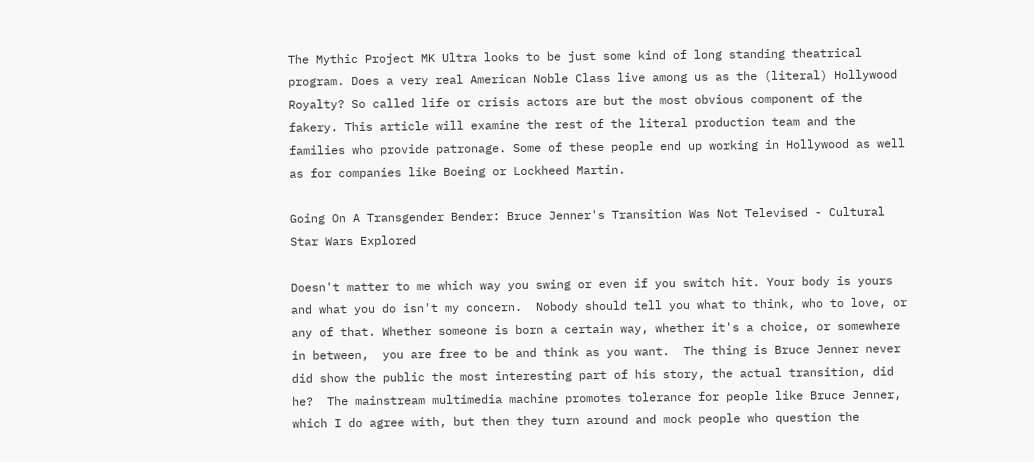The Mythic Project MK Ultra looks to be just some kind of long standing theatrical program. Does a very real American Noble Class live among us as the (literal) Hollywood Royalty? So called life or crisis actors are but the most obvious component of the fakery. This article will examine the rest of the literal production team and the families who provide patronage. Some of these people end up working in Hollywood as well as for companies like Boeing or Lockheed Martin.

Going On A Transgender Bender: Bruce Jenner's Transition Was Not Televised - Cultural Star Wars Explored

Doesn't matter to me which way you swing or even if you switch hit. Your body is yours and what you do isn't my concern.  Nobody should tell you what to think, who to love, or any of that. Whether someone is born a certain way, whether it's a choice, or somewhere in between,  you are free to be and think as you want.  The thing is Bruce Jenner never did show the public the most interesting part of his story, the actual transition, did he?  The mainstream multimedia machine promotes tolerance for people like Bruce Jenner, which I do agree with, but then they turn around and mock people who question the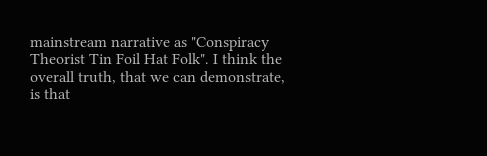mainstream narrative as "Conspiracy Theorist Tin Foil Hat Folk". I think the overall truth, that we can demonstrate,  is that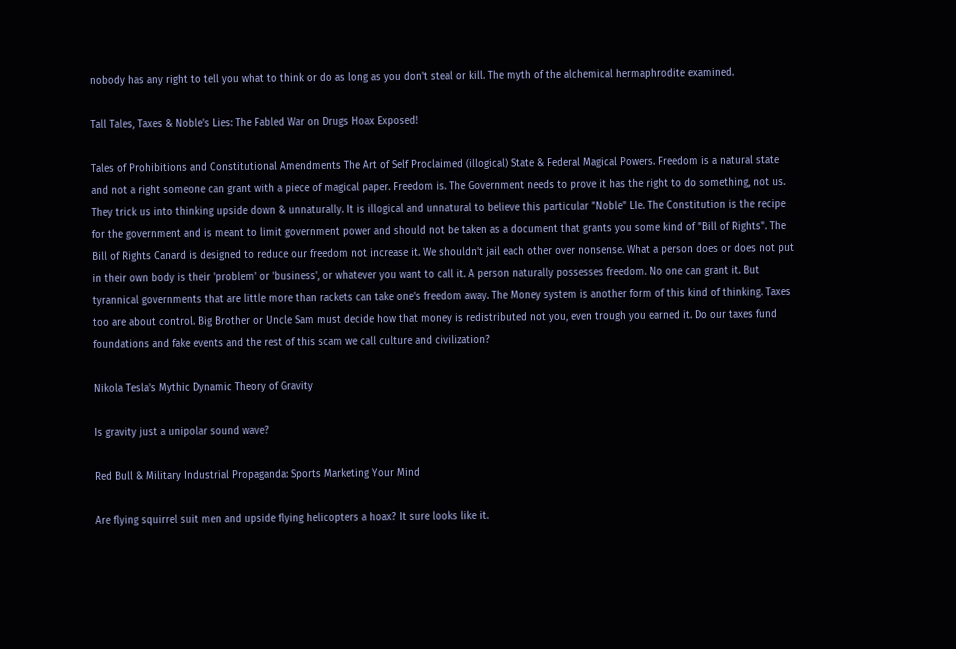nobody has any right to tell you what to think or do as long as you don't steal or kill. The myth of the alchemical hermaphrodite examined.

Tall Tales, Taxes & Noble's Lies: The Fabled War on Drugs Hoax Exposed!

Tales of Prohibitions and Constitutional Amendments The Art of Self Proclaimed (illogical) State & Federal Magical Powers. Freedom is a natural state and not a right someone can grant with a piece of magical paper. Freedom is. The Government needs to prove it has the right to do something, not us. They trick us into thinking upside down & unnaturally. It is illogical and unnatural to believe this particular "Noble" LIe. The Constitution is the recipe for the government and is meant to limit government power and should not be taken as a document that grants you some kind of "Bill of Rights". The Bill of Rights Canard is designed to reduce our freedom not increase it. We shouldn't jail each other over nonsense. What a person does or does not put in their own body is their 'problem' or 'business', or whatever you want to call it. A person naturally possesses freedom. No one can grant it. But tyrannical governments that are little more than rackets can take one's freedom away. The Money system is another form of this kind of thinking. Taxes too are about control. Big Brother or Uncle Sam must decide how that money is redistributed not you, even trough you earned it. Do our taxes fund  foundations and fake events and the rest of this scam we call culture and civilization?

Nikola Tesla's Mythic Dynamic Theory of Gravity

Is gravity just a unipolar sound wave?

Red Bull & Military Industrial Propaganda: Sports Marketing Your Mind

Are flying squirrel suit men and upside flying helicopters a hoax? It sure looks like it.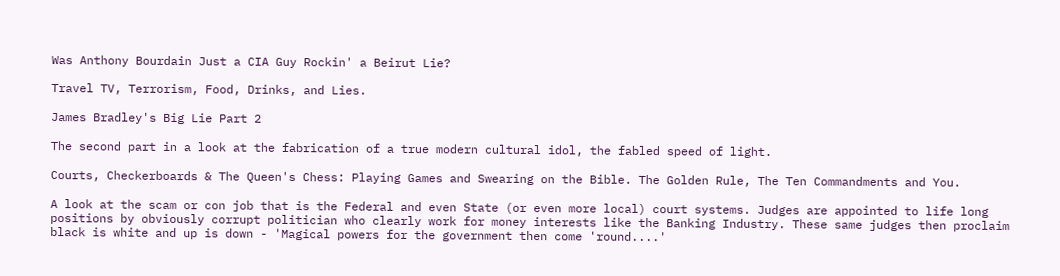Was Anthony Bourdain Just a CIA Guy Rockin' a Beirut Lie?

Travel TV, Terrorism, Food, Drinks, and Lies.

James Bradley's Big Lie Part 2

The second part in a look at the fabrication of a true modern cultural idol, the fabled speed of light.

Courts, Checkerboards & The Queen's Chess: Playing Games and Swearing on the Bible. The Golden Rule, The Ten Commandments and You.

A look at the scam or con job that is the Federal and even State (or even more local) court systems. Judges are appointed to life long positions by obviously corrupt politician who clearly work for money interests like the Banking Industry. These same judges then proclaim black is white and up is down - 'Magical powers for the government then come 'round....'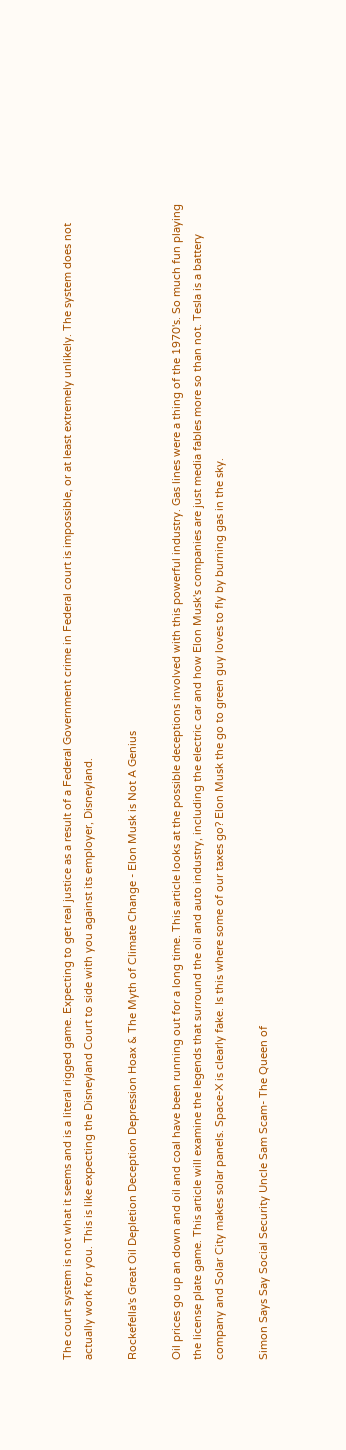The court system is not what it seems and is a literal rigged game. Expecting to get real justice as a result of a Federal Government crime in Federal court is impossible, or at least extremely unlikely. The system does not actually work for you. This is like expecting the Disneyland Court to side with you against its employer, Disneyland.

Rockefella's Great Oil Depletion Deception Depression Hoax & The Myth of Climate Change - Elon Musk is Not A Genius

Oil prices go up an down and oil and coal have been running out for a long time. This article looks at the possible deceptions involved with this powerful industry. Gas lines were a thing of the 1970's. So much fun playing the license plate game. This article will examine the legends that surround the oil and auto industry, including the electric car and how Elon Musk's companies are just media fables more so than not. Tesla is a battery company and Solar City makes solar panels. Space-X is clearly fake. Is this where some of our taxes go? Elon Musk the go to green guy loves to fly by burning gas in the sky.

Simon Says Say Social Security Uncle Sam Scam- The Queen of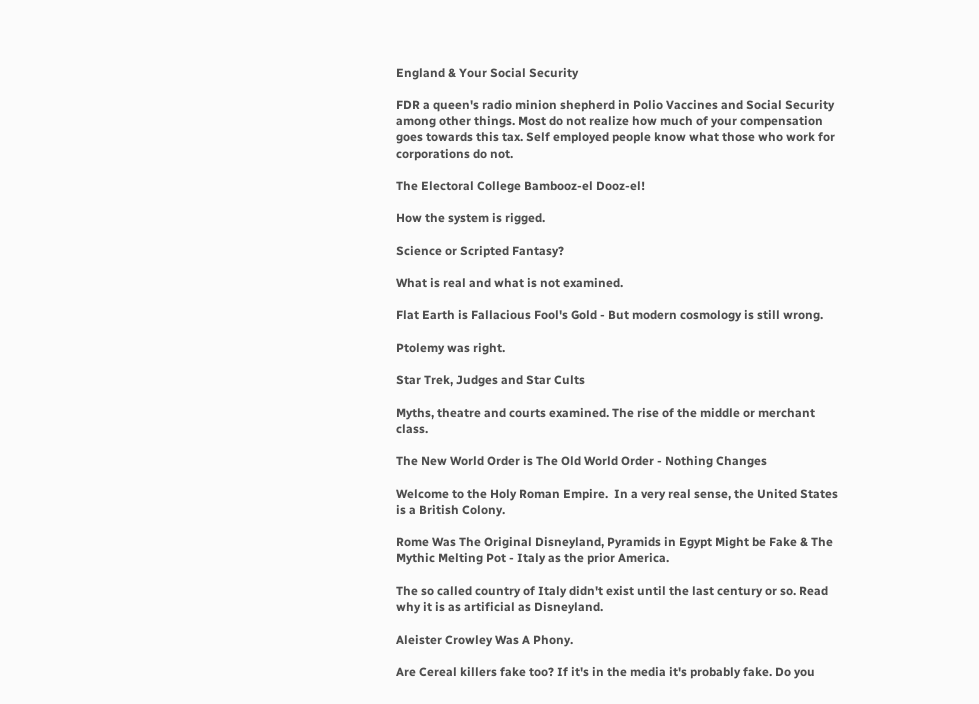England & Your Social Security

FDR a queen's radio minion shepherd in Polio Vaccines and Social Security among other things. Most do not realize how much of your compensation goes towards this tax. Self employed people know what those who work for corporations do not.

The Electoral College Bambooz-el Dooz-el!

How the system is rigged.

Science or Scripted Fantasy?

What is real and what is not examined.

Flat Earth is Fallacious Fool's Gold - But modern cosmology is still wrong.

Ptolemy was right.

Star Trek, Judges and Star Cults

Myths, theatre and courts examined. The rise of the middle or merchant class.

The New World Order is The Old World Order - Nothing Changes

Welcome to the Holy Roman Empire.  In a very real sense, the United States is a British Colony.

Rome Was The Original Disneyland, Pyramids in Egypt Might be Fake & The Mythic Melting Pot - Italy as the prior America.

The so called country of Italy didn't exist until the last century or so. Read why it is as artificial as Disneyland.

Aleister Crowley Was A Phony.

Are Cereal killers fake too? If it's in the media it's probably fake. Do you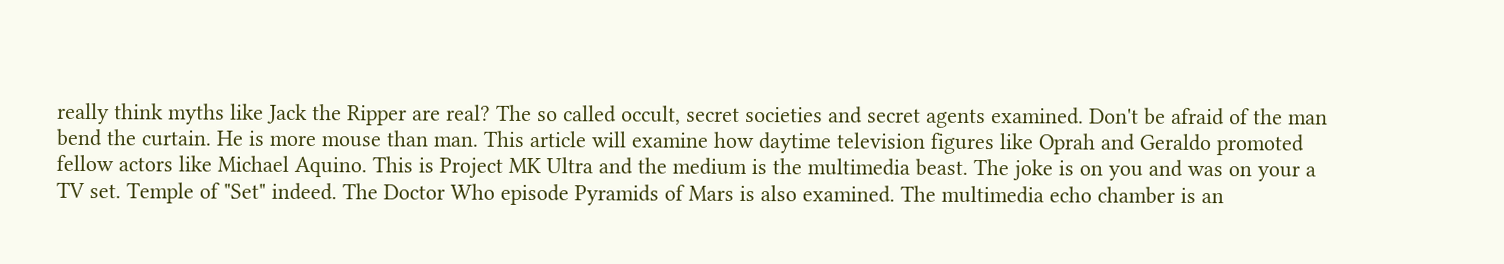really think myths like Jack the Ripper are real? The so called occult, secret societies and secret agents examined. Don't be afraid of the man bend the curtain. He is more mouse than man. This article will examine how daytime television figures like Oprah and Geraldo promoted fellow actors like Michael Aquino. This is Project MK Ultra and the medium is the multimedia beast. The joke is on you and was on your a TV set. Temple of "Set" indeed. The Doctor Who episode Pyramids of Mars is also examined. The multimedia echo chamber is an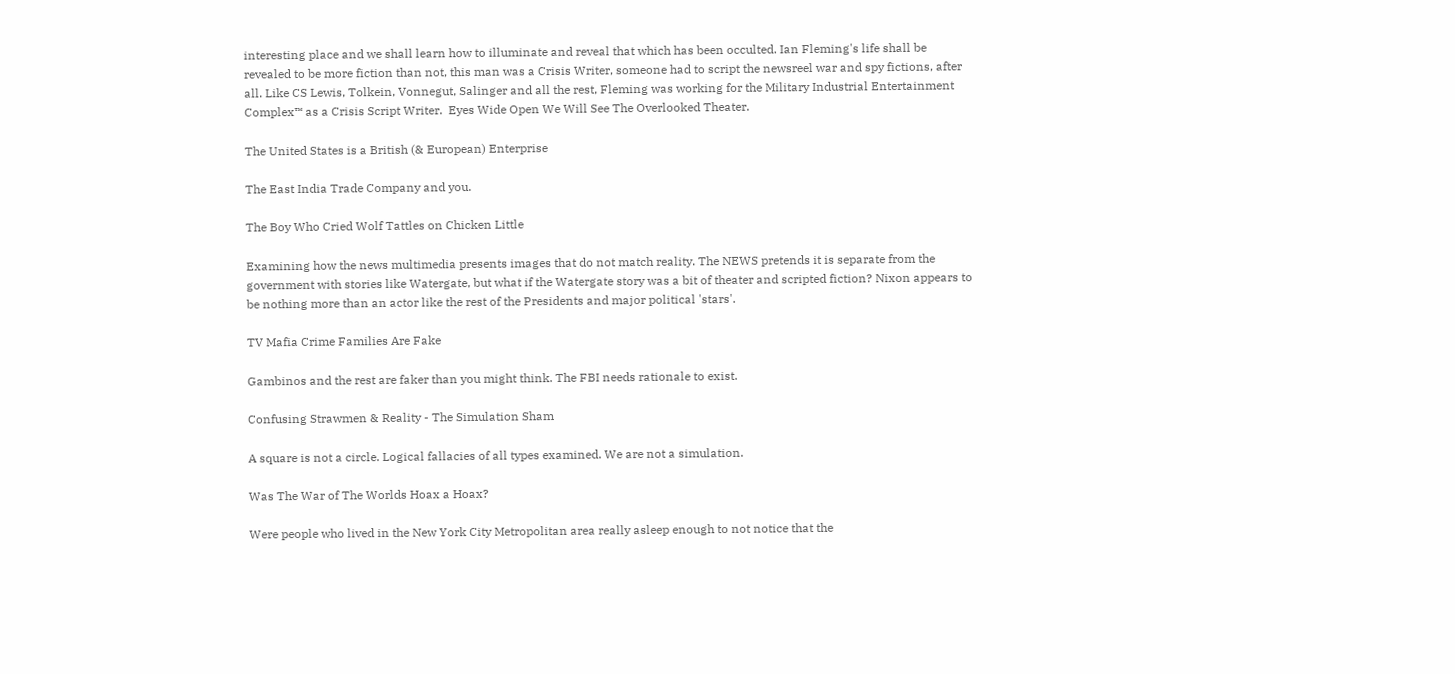interesting place and we shall learn how to illuminate and reveal that which has been occulted. Ian Fleming's life shall be revealed to be more fiction than not, this man was a Crisis Writer, someone had to script the newsreel war and spy fictions, after all. Like CS Lewis, Tolkein, Vonnegut, Salinger and all the rest, Fleming was working for the Military Industrial Entertainment Complex™ as a Crisis Script Writer.  Eyes Wide Open We Will See The Overlooked Theater.

The United States is a British (& European) Enterprise

The East India Trade Company and you.

The Boy Who Cried Wolf Tattles on Chicken Little

Examining how the news multimedia presents images that do not match reality. The NEWS pretends it is separate from the government with stories like Watergate, but what if the Watergate story was a bit of theater and scripted fiction? Nixon appears to be nothing more than an actor like the rest of the Presidents and major political 'stars'.

TV Mafia Crime Families Are Fake

Gambinos and the rest are faker than you might think. The FBI needs rationale to exist.

Confusing Strawmen & Reality - The Simulation Sham

A square is not a circle. Logical fallacies of all types examined. We are not a simulation.

Was The War of The Worlds Hoax a Hoax?

Were people who lived in the New York City Metropolitan area really asleep enough to not notice that the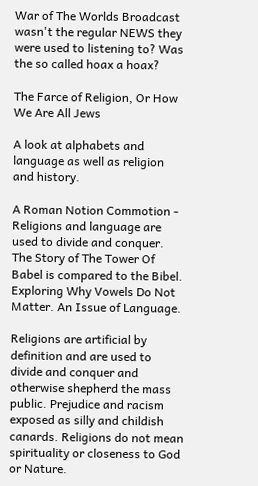War of The Worlds Broadcast wasn't the regular NEWS they were used to listening to? Was the so called hoax a hoax?

The Farce of Religion, Or How We Are All Jews

A look at alphabets and language as well as religion and history.

A Roman Notion Commotion - Religions and language are used to divide and conquer. The Story of The Tower Of Babel is compared to the Bibel. Exploring Why Vowels Do Not Matter. An Issue of Language.

Religions are artificial by definition and are used to divide and conquer and otherwise shepherd the mass public. Prejudice and racism exposed as silly and childish canards. Religions do not mean spirituality or closeness to God or Nature.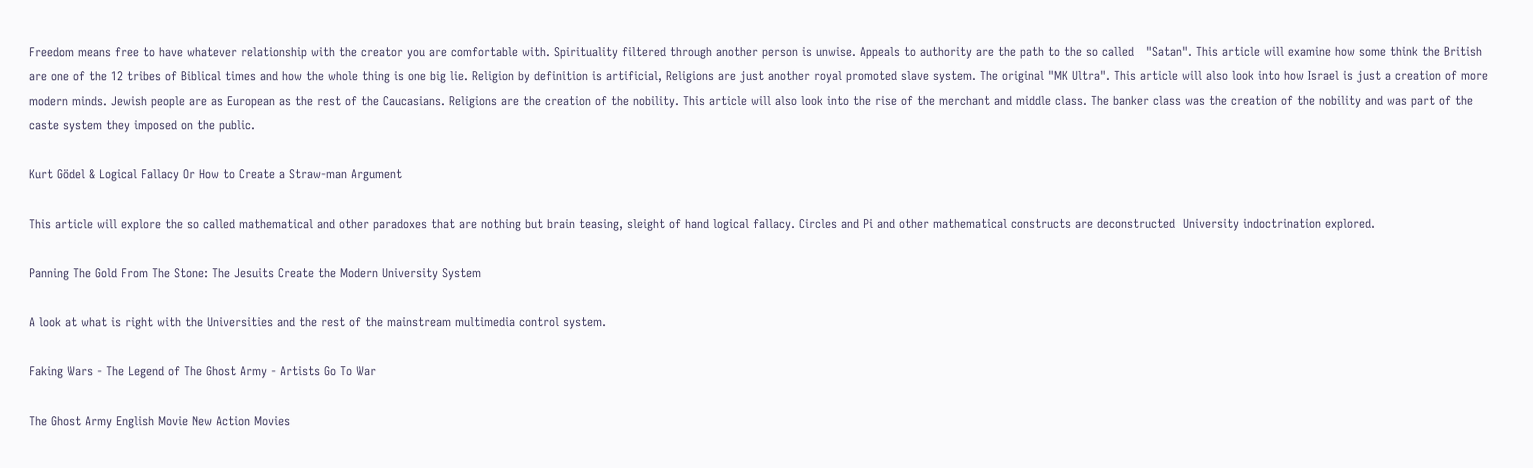Freedom means free to have whatever relationship with the creator you are comfortable with. Spirituality filtered through another person is unwise. Appeals to authority are the path to the so called   "Satan". This article will examine how some think the British are one of the 12 tribes of Biblical times and how the whole thing is one big lie. Religion by definition is artificial, Religions are just another royal promoted slave system. The original "MK Ultra". This article will also look into how Israel is just a creation of more modern minds. Jewish people are as European as the rest of the Caucasians. Religions are the creation of the nobility. This article will also look into the rise of the merchant and middle class. The banker class was the creation of the nobility and was part of the caste system they imposed on the public.

Kurt Gödel & Logical Fallacy Or How to Create a Straw-man Argument

This article will explore the so called mathematical and other paradoxes that are nothing but brain teasing, sleight of hand logical fallacy. Circles and Pi and other mathematical constructs are deconstructed  University indoctrination explored.

Panning The Gold From The Stone: The Jesuits Create the Modern University System

A look at what is right with the Universities and the rest of the mainstream multimedia control system.

Faking Wars - The Legend of The Ghost Army - Artists Go To War

The Ghost Army English Movie New Action Movies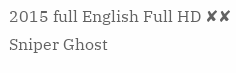2015 full English Full HD ✘✘ Sniper Ghost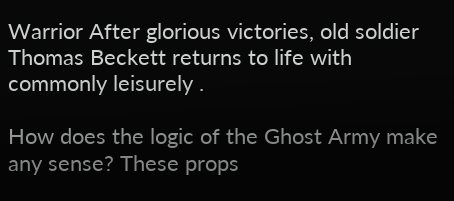Warrior After glorious victories, old soldier Thomas Beckett returns to life with commonly leisurely .

How does the logic of the Ghost Army make any sense? These props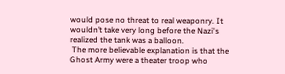would pose no threat to real weaponry. It wouldn’t take very long before the Nazi's realized the tank was a balloon.
 The more believable explanation is that the Ghost Army were a theater troop who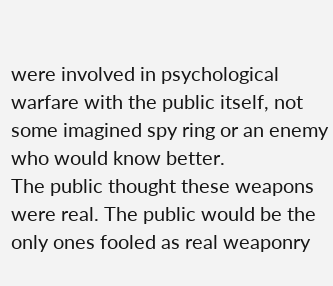were involved in psychological warfare with the public itself, not some imagined spy ring or an enemy who would know better.
The public thought these weapons were real. The public would be the only ones fooled as real weaponry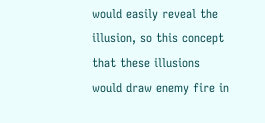would easily reveal the illusion, so this concept that these illusions would draw enemy fire in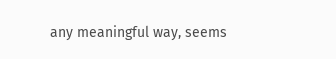any meaningful way, seems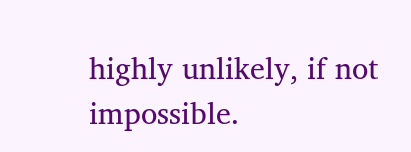highly unlikely, if not impossible.